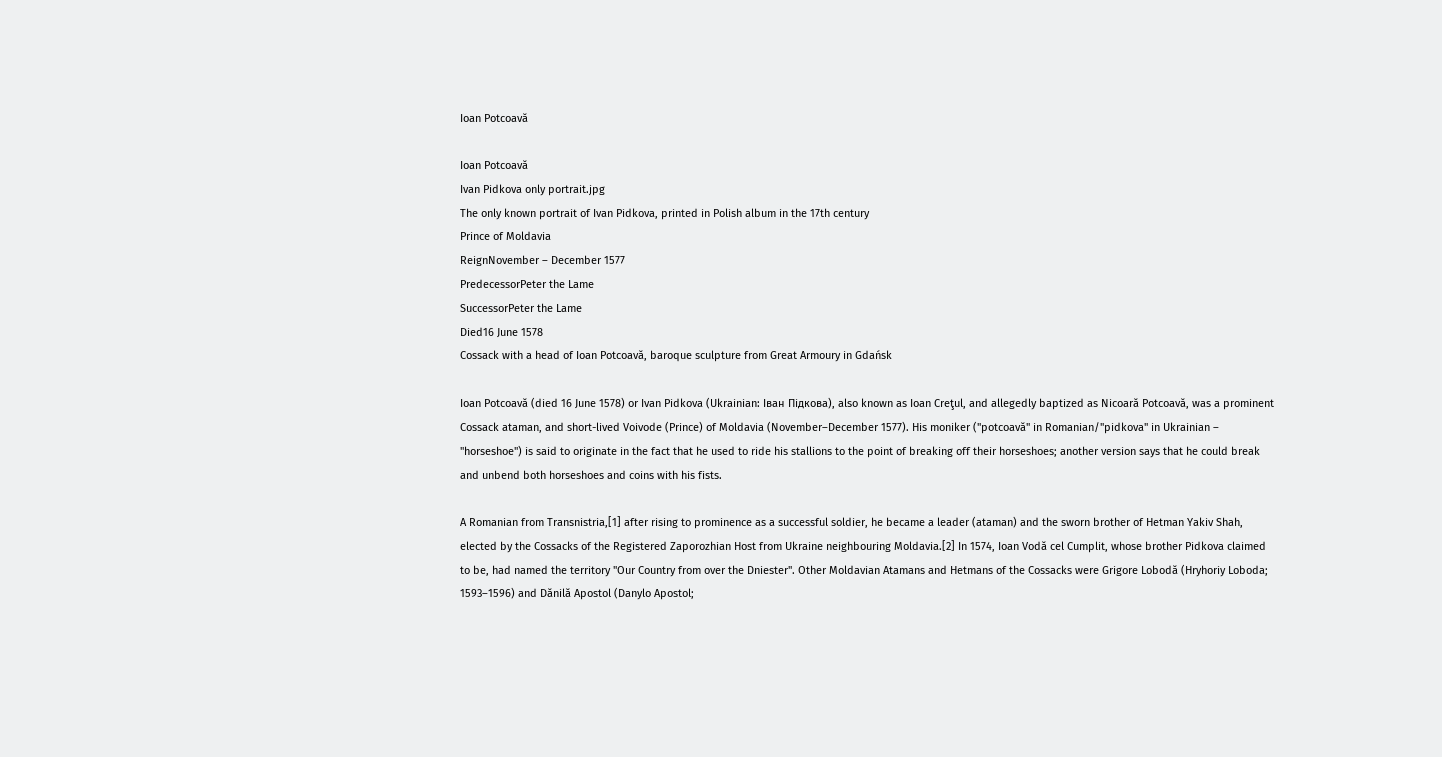Ioan Potcoavă

Ioan Potcoavă
Ivan Pidkova only portrait.jpg
The only known portrait of Ivan Pidkova, printed in Polish album in the 17th century
Prince of Moldavia
ReignNovember – December 1577
PredecessorPeter the Lame
SuccessorPeter the Lame
Died16 June 1578
Cossack with a head of Ioan Potcoavă, baroque sculpture from Great Armoury in Gdańsk

Ioan Potcoavă (died 16 June 1578) or Ivan Pidkova (Ukrainian: Іван Підкова), also known as Ioan Creţul, and allegedly baptized as Nicoară Potcoavă, was a prominent Cossack ataman, and short-lived Voivode (Prince) of Moldavia (November–December 1577). His moniker ("potcoavă" in Romanian/"pidkova" in Ukrainian – "horseshoe") is said to originate in the fact that he used to ride his stallions to the point of breaking off their horseshoes; another version says that he could break and unbend both horseshoes and coins with his fists.

A Romanian from Transnistria,[1] after rising to prominence as a successful soldier, he became a leader (ataman) and the sworn brother of Hetman Yakiv Shah, elected by the Cossacks of the Registered Zaporozhian Host from Ukraine neighbouring Moldavia.[2] In 1574, Ioan Vodă cel Cumplit, whose brother Pidkova claimed to be, had named the territory "Our Country from over the Dniester". Other Moldavian Atamans and Hetmans of the Cossacks were Grigore Lobodă (Hryhoriy Loboda; 1593–1596) and Dănilă Apostol (Danylo Apostol;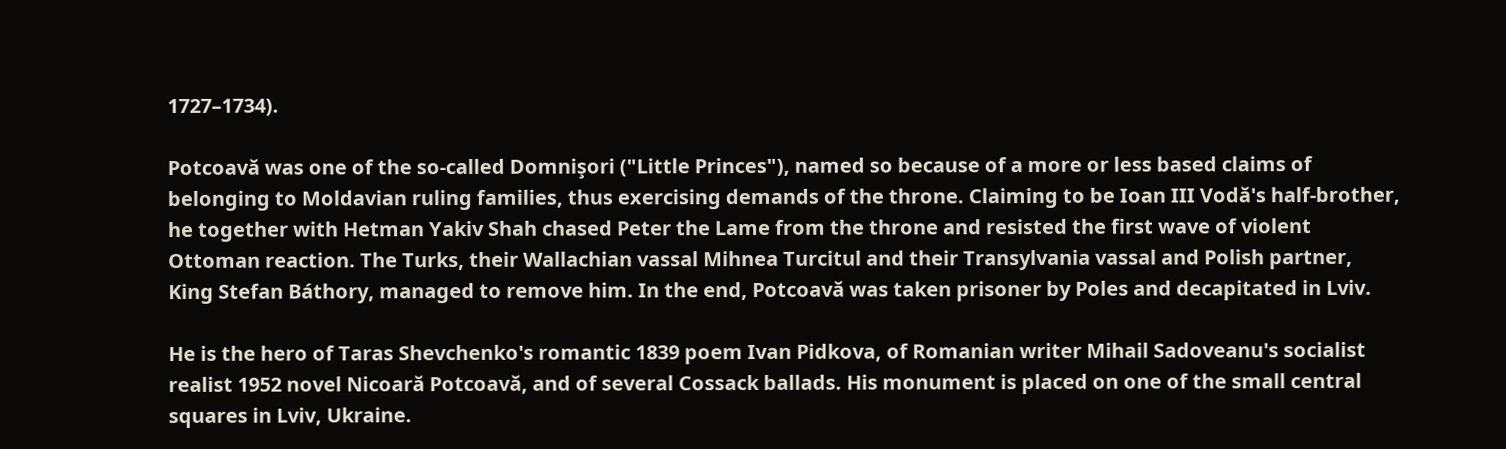1727–1734).

Potcoavă was one of the so-called Domnişori ("Little Princes"), named so because of a more or less based claims of belonging to Moldavian ruling families, thus exercising demands of the throne. Claiming to be Ioan III Vodă's half-brother, he together with Hetman Yakiv Shah chased Peter the Lame from the throne and resisted the first wave of violent Ottoman reaction. The Turks, their Wallachian vassal Mihnea Turcitul and their Transylvania vassal and Polish partner, King Stefan Báthory, managed to remove him. In the end, Potcoavă was taken prisoner by Poles and decapitated in Lviv.

He is the hero of Taras Shevchenko's romantic 1839 poem Ivan Pidkova, of Romanian writer Mihail Sadoveanu's socialist realist 1952 novel Nicoară Potcoavă, and of several Cossack ballads. His monument is placed on one of the small central squares in Lviv, Ukraine.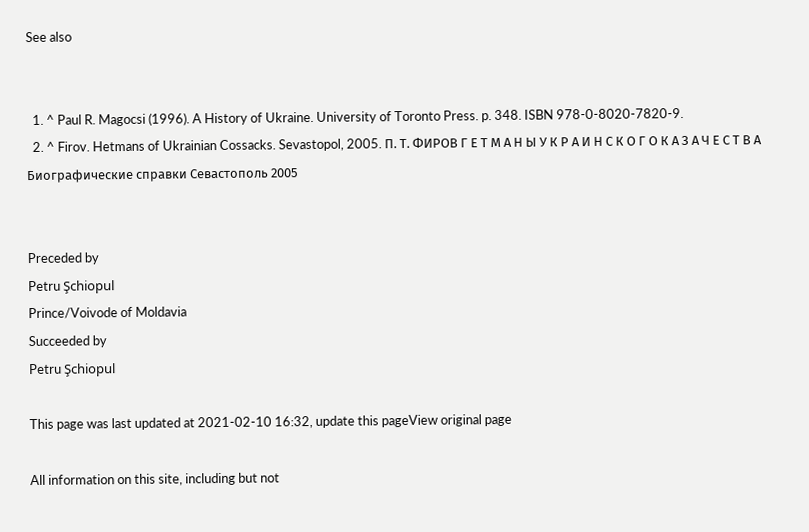See also


  1. ^ Paul R. Magocsi (1996). A History of Ukraine. University of Toronto Press. p. 348. ISBN 978-0-8020-7820-9.
  2. ^ Firov. Hetmans of Ukrainian Cossacks. Sevastopol, 2005. П. Т. ФИРОВ Г Е Т М А Н Ы У К Р А И Н С К О Г О К А З А Ч Е С Т В А Биографические справки Севастополь 2005


Preceded by
Petru Şchiopul
Prince/Voivode of Moldavia
Succeeded by
Petru Şchiopul

This page was last updated at 2021-02-10 16:32, update this pageView original page

All information on this site, including but not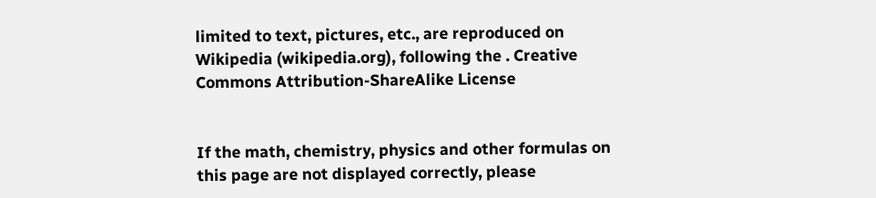limited to text, pictures, etc., are reproduced on Wikipedia (wikipedia.org), following the . Creative Commons Attribution-ShareAlike License


If the math, chemistry, physics and other formulas on this page are not displayed correctly, please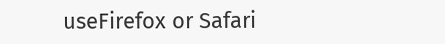useFirefox or Safari